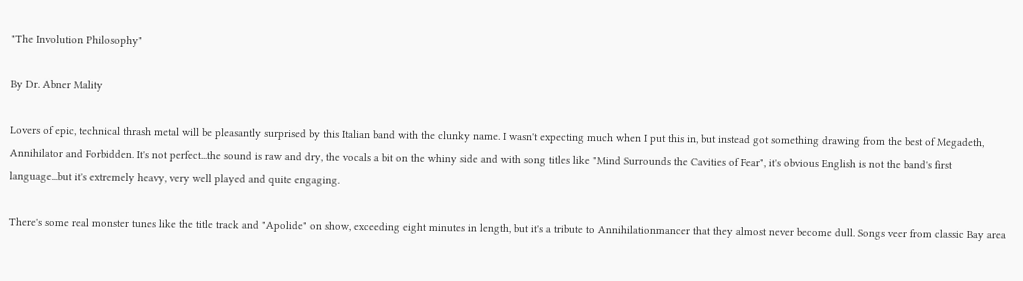"The Involution Philosophy"

By Dr. Abner Mality

Lovers of epic, technical thrash metal will be pleasantly surprised by this Italian band with the clunky name. I wasn't expecting much when I put this in, but instead got something drawing from the best of Megadeth, Annihilator and Forbidden. It's not perfect...the sound is raw and dry, the vocals a bit on the whiny side and with song titles like "Mind Surrounds the Cavities of Fear", it's obvious English is not the band's first language...but it's extremely heavy, very well played and quite engaging.

There's some real monster tunes like the title track and "Apolide" on show, exceeding eight minutes in length, but it's a tribute to Annihilationmancer that they almost never become dull. Songs veer from classic Bay area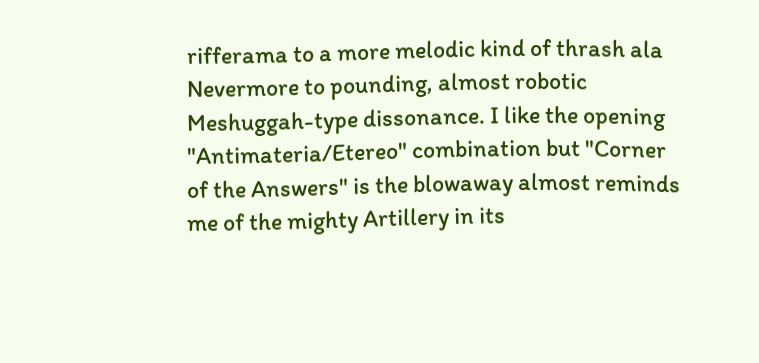rifferama to a more melodic kind of thrash ala Nevermore to pounding, almost robotic Meshuggah-type dissonance. I like the opening "Antimateria/Etereo" combination but "Corner of the Answers" is the blowaway almost reminds me of the mighty Artillery in its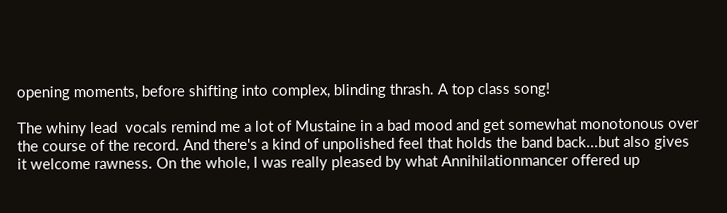opening moments, before shifting into complex, blinding thrash. A top class song!

The whiny lead  vocals remind me a lot of Mustaine in a bad mood and get somewhat monotonous over the course of the record. And there's a kind of unpolished feel that holds the band back...but also gives it welcome rawness. On the whole, I was really pleased by what Annihilationmancer offered up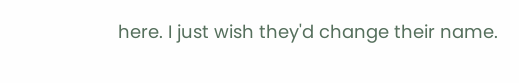here. I just wish they'd change their name.